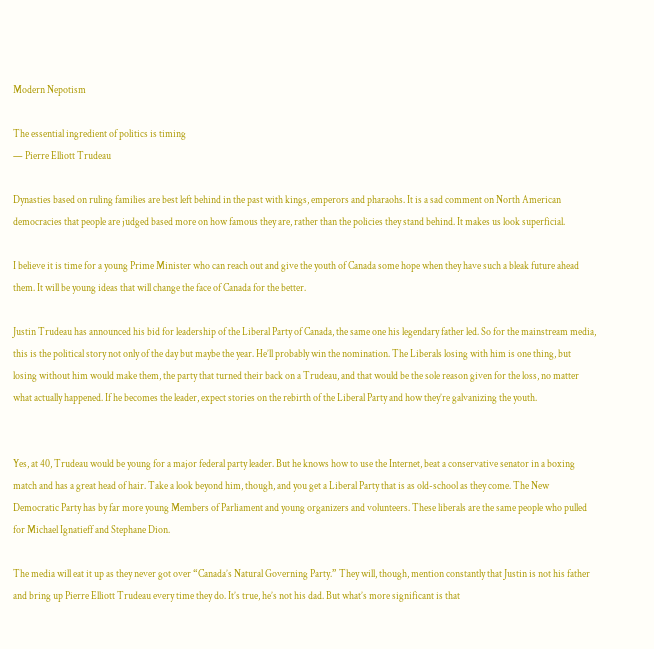Modern Nepotism

The essential ingredient of politics is timing
— Pierre Elliott Trudeau

Dynasties based on ruling families are best left behind in the past with kings, emperors and pharaohs. It is a sad comment on North American democracies that people are judged based more on how famous they are, rather than the policies they stand behind. It makes us look superficial.

I believe it is time for a young Prime Minister who can reach out and give the youth of Canada some hope when they have such a bleak future ahead them. It will be young ideas that will change the face of Canada for the better.

Justin Trudeau has announced his bid for leadership of the Liberal Party of Canada, the same one his legendary father led. So for the mainstream media, this is the political story not only of the day but maybe the year. He’ll probably win the nomination. The Liberals losing with him is one thing, but losing without him would make them, the party that turned their back on a Trudeau, and that would be the sole reason given for the loss, no matter what actually happened. If he becomes the leader, expect stories on the rebirth of the Liberal Party and how they’re galvanizing the youth.


Yes, at 40, Trudeau would be young for a major federal party leader. But he knows how to use the Internet, beat a conservative senator in a boxing match and has a great head of hair. Take a look beyond him, though, and you get a Liberal Party that is as old-school as they come. The New Democratic Party has by far more young Members of Parliament and young organizers and volunteers. These liberals are the same people who pulled for Michael Ignatieff and Stephane Dion.

The media will eat it up as they never got over “Canada’s Natural Governing Party.” They will, though, mention constantly that Justin is not his father and bring up Pierre Elliott Trudeau every time they do. It’s true, he’s not his dad. But what’s more significant is that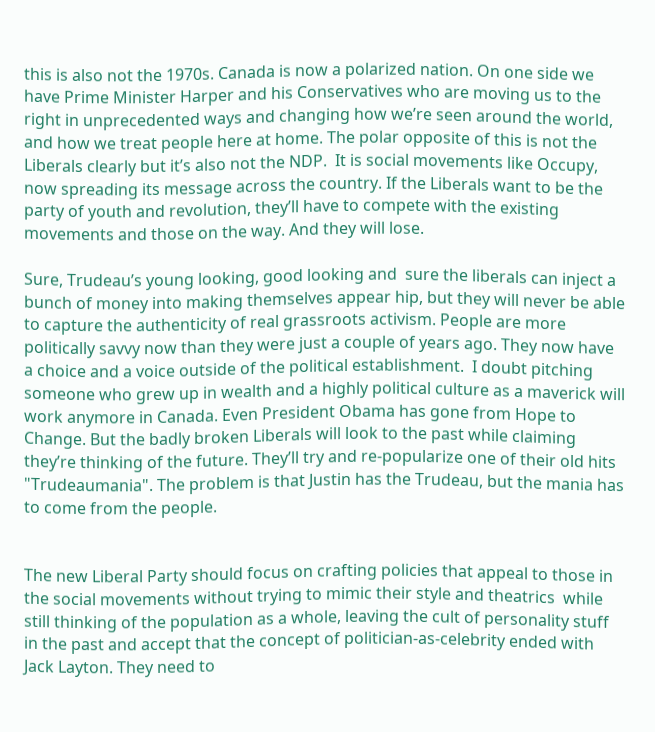this is also not the 1970s. Canada is now a polarized nation. On one side we have Prime Minister Harper and his Conservatives who are moving us to the right in unprecedented ways and changing how we’re seen around the world, and how we treat people here at home. The polar opposite of this is not the Liberals clearly but it’s also not the NDP.  It is social movements like Occupy, now spreading its message across the country. If the Liberals want to be the party of youth and revolution, they’ll have to compete with the existing movements and those on the way. And they will lose.

Sure, Trudeau’s young looking, good looking and  sure the liberals can inject a bunch of money into making themselves appear hip, but they will never be able to capture the authenticity of real grassroots activism. People are more politically savvy now than they were just a couple of years ago. They now have a choice and a voice outside of the political establishment.  I doubt pitching someone who grew up in wealth and a highly political culture as a maverick will work anymore in Canada. Even President Obama has gone from Hope to Change. But the badly broken Liberals will look to the past while claiming they’re thinking of the future. They’ll try and re-popularize one of their old hits "Trudeaumania". The problem is that Justin has the Trudeau, but the mania has to come from the people.


The new Liberal Party should focus on crafting policies that appeal to those in the social movements without trying to mimic their style and theatrics  while still thinking of the population as a whole, leaving the cult of personality stuff in the past and accept that the concept of politician-as-celebrity ended with Jack Layton. They need to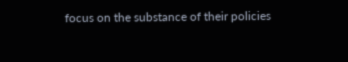focus on the substance of their policies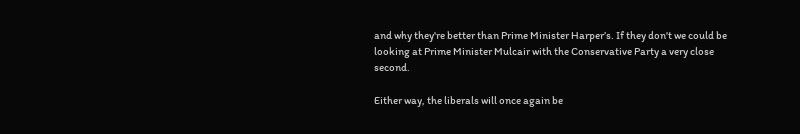and why they're better than Prime Minister Harper’s. If they don't we could be looking at Prime Minister Mulcair with the Conservative Party a very close second.

Either way, the liberals will once again be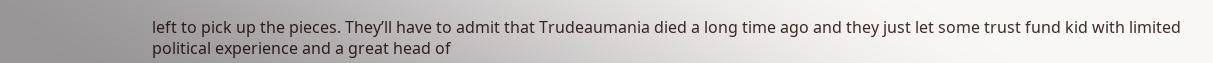left to pick up the pieces. They’ll have to admit that Trudeaumania died a long time ago and they just let some trust fund kid with limited political experience and a great head of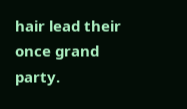hair lead their once grand party.